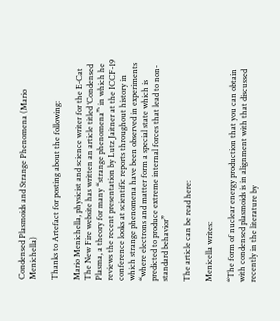Condensed Plasmoids and Strange Phenomena (Mario Menichella)

Thanks to Artefact for posting about the following:

Mario Menichella, physicist and science writer for the E-Cat The New Fire website has written an article titled ‘Condensed Plasma, a theory for many “strange phenomena”‘ in which he reviews the recent presentation by Lutz Jaitner at the ICCF-19 conference looks at scientific reports throughout history in which strange phenomena have been observed in experiments “where electrons and matter form a special state which is predicted to produce extreme internal forces that lead to non-standard behavior”

The article can be read here:

Menicella writes:

“The form of nuclear energy production that you can obtain with condensed plasmoids is in alignment with that discussed recently in the literature by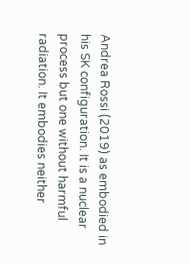Andrea Rossi (2019) as embodied in his SK configuration. It is a nuclear process but one without harmful radiation. It embodies neither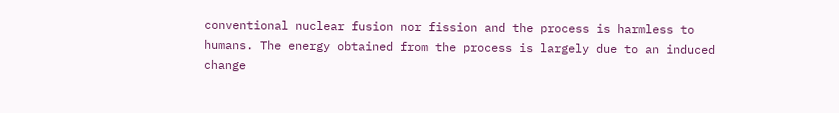conventional nuclear fusion nor fission and the process is harmless to humans. The energy obtained from the process is largely due to an induced change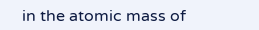in the atomic mass of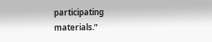participating materials.”